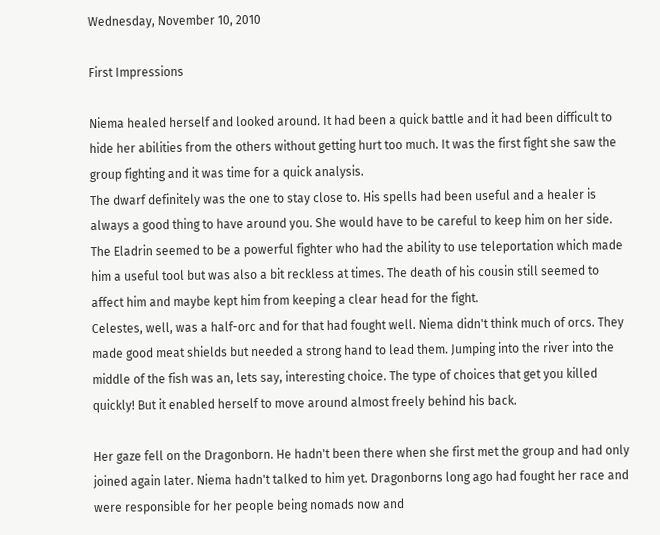Wednesday, November 10, 2010

First Impressions

Niema healed herself and looked around. It had been a quick battle and it had been difficult to hide her abilities from the others without getting hurt too much. It was the first fight she saw the group fighting and it was time for a quick analysis.
The dwarf definitely was the one to stay close to. His spells had been useful and a healer is always a good thing to have around you. She would have to be careful to keep him on her side.
The Eladrin seemed to be a powerful fighter who had the ability to use teleportation which made him a useful tool but was also a bit reckless at times. The death of his cousin still seemed to affect him and maybe kept him from keeping a clear head for the fight.
Celestes, well, was a half-orc and for that had fought well. Niema didn't think much of orcs. They made good meat shields but needed a strong hand to lead them. Jumping into the river into the middle of the fish was an, lets say, interesting choice. The type of choices that get you killed quickly! But it enabled herself to move around almost freely behind his back.

Her gaze fell on the Dragonborn. He hadn't been there when she first met the group and had only joined again later. Niema hadn't talked to him yet. Dragonborns long ago had fought her race and were responsible for her people being nomads now and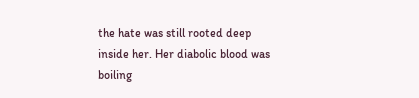the hate was still rooted deep inside her. Her diabolic blood was boiling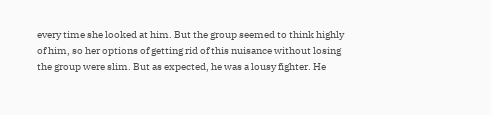every time she looked at him. But the group seemed to think highly of him, so her options of getting rid of this nuisance without losing the group were slim. But as expected, he was a lousy fighter. He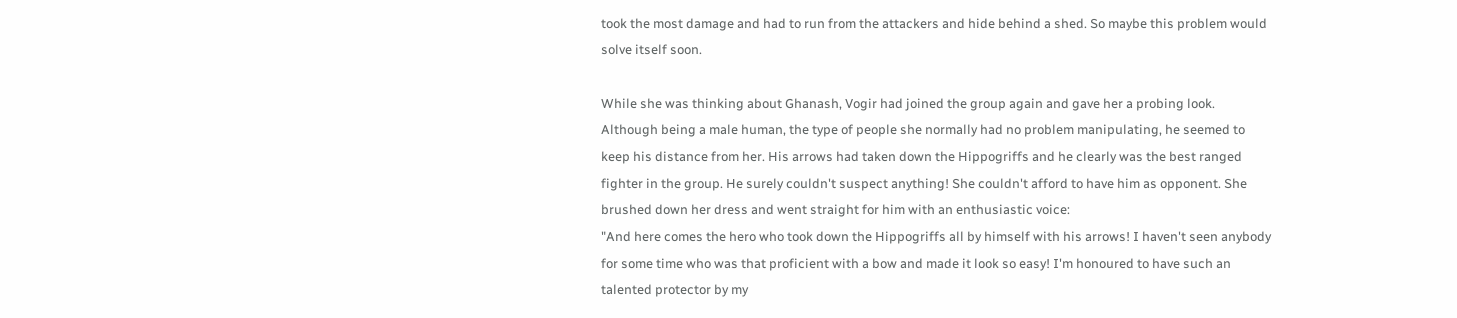took the most damage and had to run from the attackers and hide behind a shed. So maybe this problem would solve itself soon.

While she was thinking about Ghanash, Vogir had joined the group again and gave her a probing look. Although being a male human, the type of people she normally had no problem manipulating, he seemed to keep his distance from her. His arrows had taken down the Hippogriffs and he clearly was the best ranged fighter in the group. He surely couldn't suspect anything! She couldn't afford to have him as opponent. She brushed down her dress and went straight for him with an enthusiastic voice:
"And here comes the hero who took down the Hippogriffs all by himself with his arrows! I haven't seen anybody for some time who was that proficient with a bow and made it look so easy! I'm honoured to have such an talented protector by my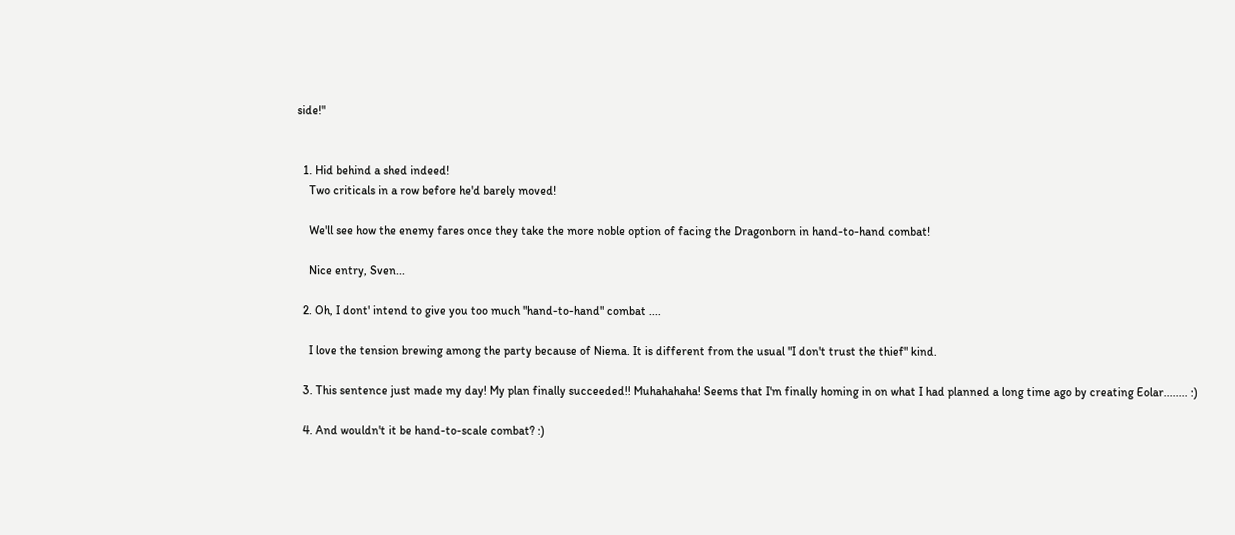side!"


  1. Hid behind a shed indeed!
    Two criticals in a row before he'd barely moved!

    We'll see how the enemy fares once they take the more noble option of facing the Dragonborn in hand-to-hand combat!

    Nice entry, Sven...

  2. Oh, I dont' intend to give you too much "hand-to-hand" combat ....

    I love the tension brewing among the party because of Niema. It is different from the usual "I don't trust the thief" kind.

  3. This sentence just made my day! My plan finally succeeded!! Muhahahaha! Seems that I'm finally homing in on what I had planned a long time ago by creating Eolar........ :)

  4. And wouldn't it be hand-to-scale combat? :)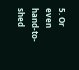5. Or even hand-to-shed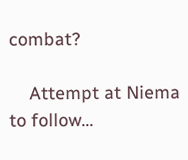combat?

    Attempt at Niema to follow...